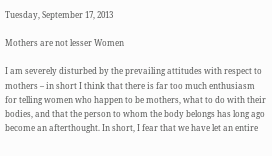Tuesday, September 17, 2013

Mothers are not lesser Women

I am severely disturbed by the prevailing attitudes with respect to mothers – in short I think that there is far too much enthusiasm for telling women who happen to be mothers, what to do with their bodies, and that the person to whom the body belongs has long ago become an afterthought. In short, I fear that we have let an entire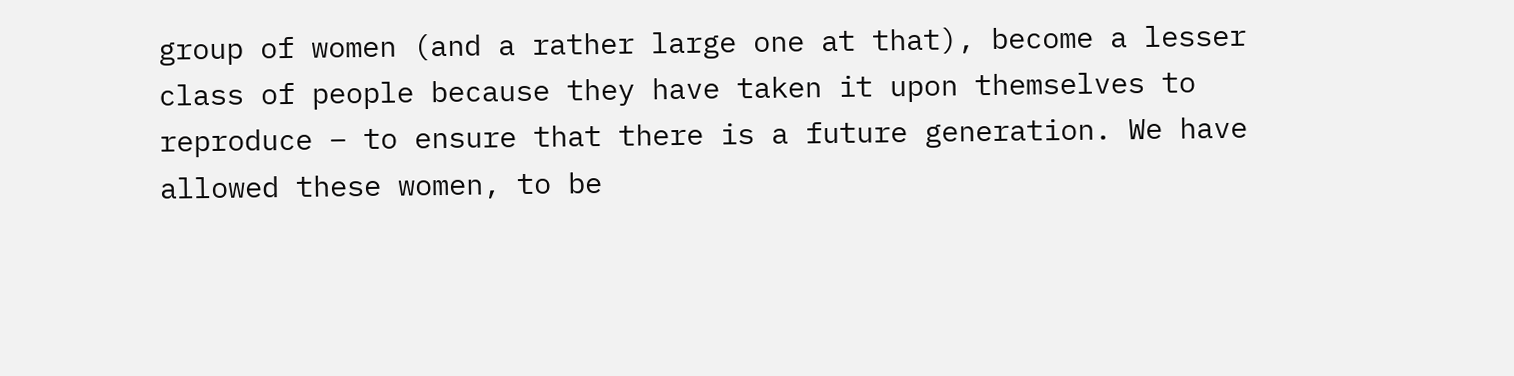group of women (and a rather large one at that), become a lesser class of people because they have taken it upon themselves to reproduce – to ensure that there is a future generation. We have allowed these women, to be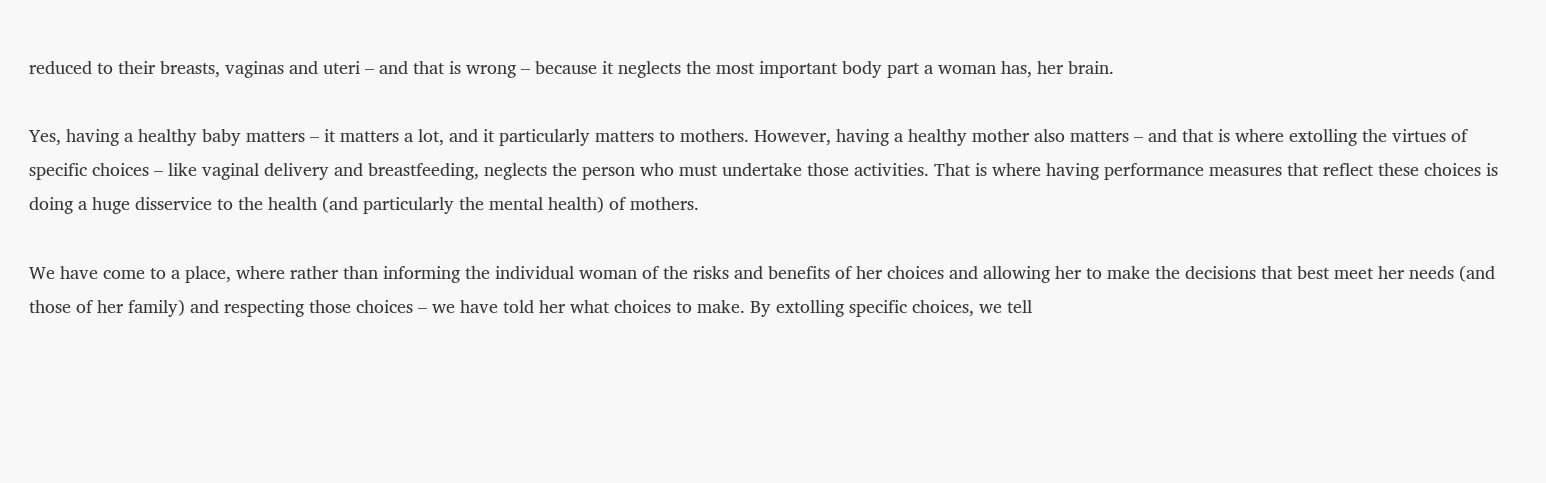reduced to their breasts, vaginas and uteri – and that is wrong – because it neglects the most important body part a woman has, her brain.

Yes, having a healthy baby matters – it matters a lot, and it particularly matters to mothers. However, having a healthy mother also matters – and that is where extolling the virtues of specific choices – like vaginal delivery and breastfeeding, neglects the person who must undertake those activities. That is where having performance measures that reflect these choices is doing a huge disservice to the health (and particularly the mental health) of mothers.

We have come to a place, where rather than informing the individual woman of the risks and benefits of her choices and allowing her to make the decisions that best meet her needs (and those of her family) and respecting those choices – we have told her what choices to make. By extolling specific choices, we tell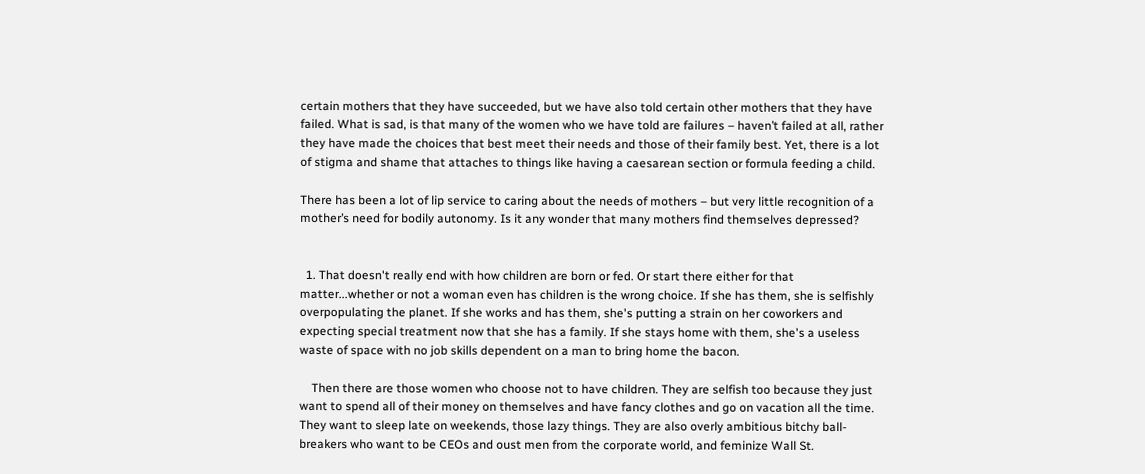certain mothers that they have succeeded, but we have also told certain other mothers that they have failed. What is sad, is that many of the women who we have told are failures – haven’t failed at all, rather they have made the choices that best meet their needs and those of their family best. Yet, there is a lot of stigma and shame that attaches to things like having a caesarean section or formula feeding a child.

There has been a lot of lip service to caring about the needs of mothers – but very little recognition of a mother’s need for bodily autonomy. Is it any wonder that many mothers find themselves depressed?


  1. That doesn't really end with how children are born or fed. Or start there either for that matter...whether or not a woman even has children is the wrong choice. If she has them, she is selfishly overpopulating the planet. If she works and has them, she's putting a strain on her coworkers and expecting special treatment now that she has a family. If she stays home with them, she's a useless waste of space with no job skills dependent on a man to bring home the bacon.

    Then there are those women who choose not to have children. They are selfish too because they just want to spend all of their money on themselves and have fancy clothes and go on vacation all the time. They want to sleep late on weekends, those lazy things. They are also overly ambitious bitchy ball-breakers who want to be CEOs and oust men from the corporate world, and feminize Wall St.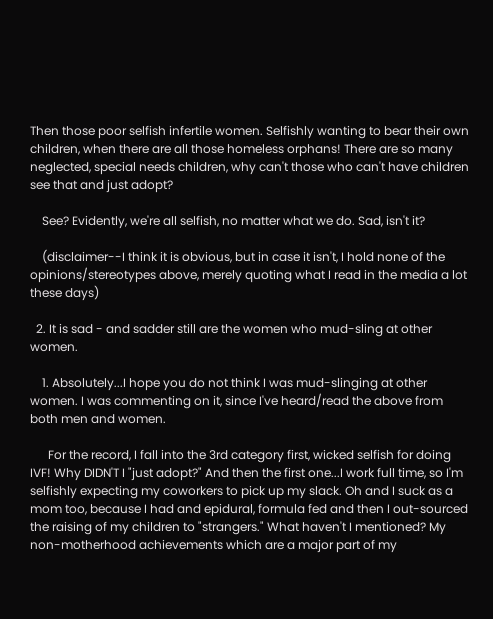Then those poor selfish infertile women. Selfishly wanting to bear their own children, when there are all those homeless orphans! There are so many neglected, special needs children, why can't those who can't have children see that and just adopt?

    See? Evidently, we're all selfish, no matter what we do. Sad, isn't it?

    (disclaimer--I think it is obvious, but in case it isn't, I hold none of the opinions/stereotypes above, merely quoting what I read in the media a lot these days)

  2. It is sad - and sadder still are the women who mud-sling at other women.

    1. Absolutely...I hope you do not think I was mud-slinging at other women. I was commenting on it, since I've heard/read the above from both men and women.

      For the record, I fall into the 3rd category first, wicked selfish for doing IVF! Why DIDN'T I "just adopt?" And then the first one...I work full time, so I'm selfishly expecting my coworkers to pick up my slack. Oh and I suck as a mom too, because I had and epidural, formula fed and then I out-sourced the raising of my children to "strangers." What haven't I mentioned? My non-motherhood achievements which are a major part of my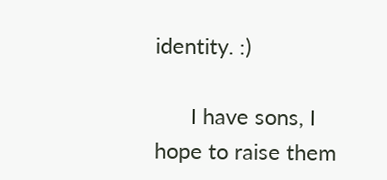identity. :)

      I have sons, I hope to raise them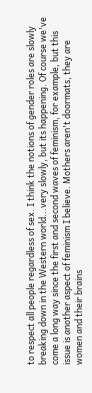to respect all people regardless of sex. I think the notions of gender roles are slowly breaking down in the Western world...very slowly, but its happening. Of course we've come a long way since the first and second waves of feminism, for example, but this issue is another aspect of feminism I believe. Mothers aren't doormats, they are women and their brains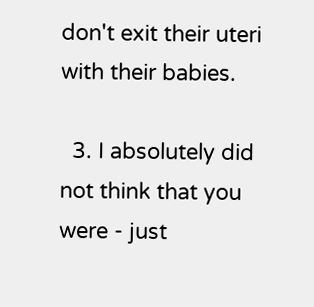don't exit their uteri with their babies.

  3. I absolutely did not think that you were - just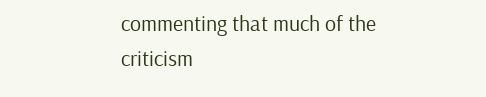commenting that much of the criticism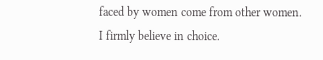faced by women come from other women. I firmly believe in choice.